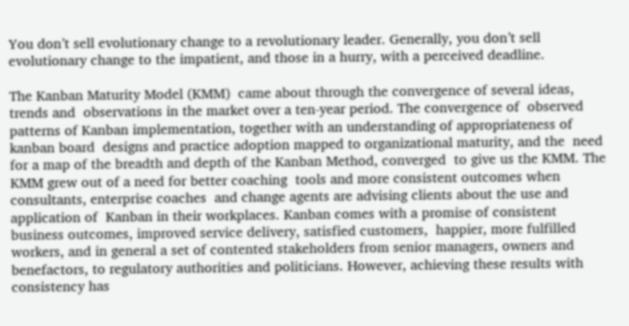You don’t sell evolutionary change to a revolutionary leader. Generally, you don’t sell evolutionary change to the impatient, and those in a hurry, with a perceived deadline.

The Kanban Maturity Model (KMM)  came about through the convergence of several ideas, trends and  observations in the market over a ten-year period. The convergence of  observed patterns of Kanban implementation, together with an understanding of appropriateness of kanban board  designs and practice adoption mapped to organizational maturity, and the  need for a map of the breadth and depth of the Kanban Method, converged  to give us the KMM. The KMM grew out of a need for better coaching  tools and more consistent outcomes when consultants, enterprise coaches  and change agents are advising clients about the use and application of  Kanban in their workplaces. Kanban comes with a promise of consistent  business outcomes, improved service delivery, satisfied customers,  happier, more fulfilled workers, and in general a set of contented stakeholders from senior managers, owners and benefactors, to regulatory authorities and politicians. However, achieving these results with  consistency has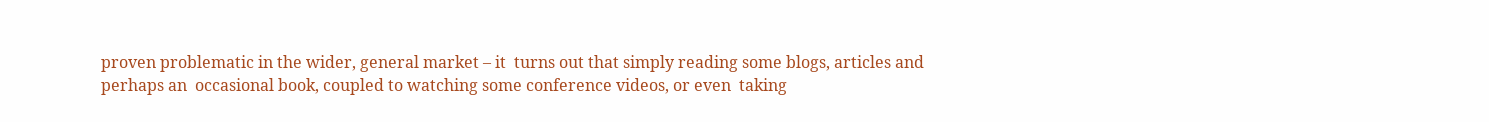proven problematic in the wider, general market – it  turns out that simply reading some blogs, articles and perhaps an  occasional book, coupled to watching some conference videos, or even  taking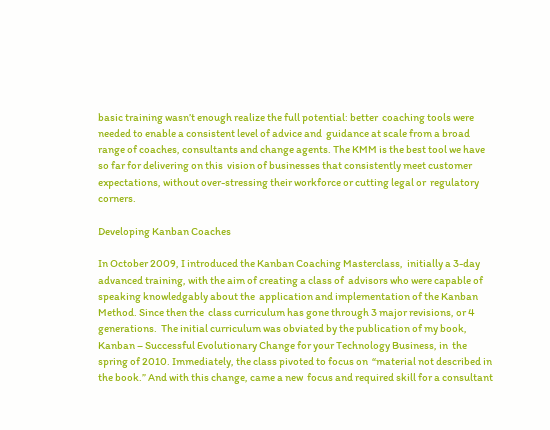basic training wasn’t enough realize the full potential: better  coaching tools were needed to enable a consistent level of advice and  guidance at scale from a broad range of coaches, consultants and change agents. The KMM is the best tool we have so far for delivering on this  vision of businesses that consistently meet customer  expectations, without over-stressing their workforce or cutting legal or  regulatory corners.

Developing Kanban Coaches

In October 2009, I introduced the Kanban Coaching Masterclass,  initially a 3-day advanced training, with the aim of creating a class of  advisors who were capable of speaking knowledgably about the  application and implementation of the Kanban Method. Since then the  class curriculum has gone through 3 major revisions, or 4 generations.  The initial curriculum was obviated by the publication of my book, Kanban – Successful Evolutionary Change for your Technology Business, in  the spring of 2010. Immediately, the class pivoted to focus on  “material not described in the book.” And with this change, came a new  focus and required skill for a consultant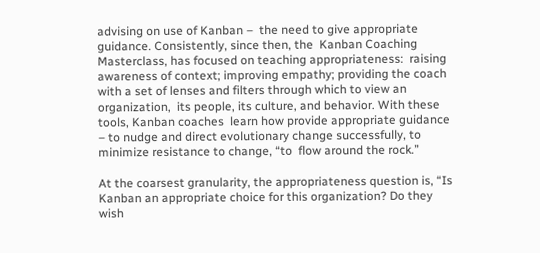advising on use of Kanban –  the need to give appropriate guidance. Consistently, since then, the  Kanban Coaching Masterclass, has focused on teaching appropriateness:  raising awareness of context; improving empathy; providing the coach  with a set of lenses and filters through which to view an organization,  its people, its culture, and behavior. With these tools, Kanban coaches  learn how provide appropriate guidance – to nudge and direct evolutionary change successfully, to minimize resistance to change, “to  flow around the rock.”

At the coarsest granularity, the appropriateness question is, “Is  Kanban an appropriate choice for this organization? Do they wish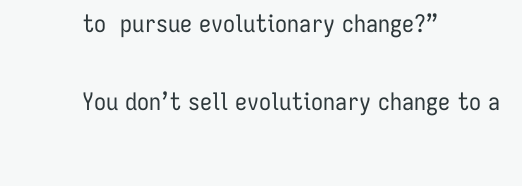to  pursue evolutionary change?”

You don’t sell evolutionary change to a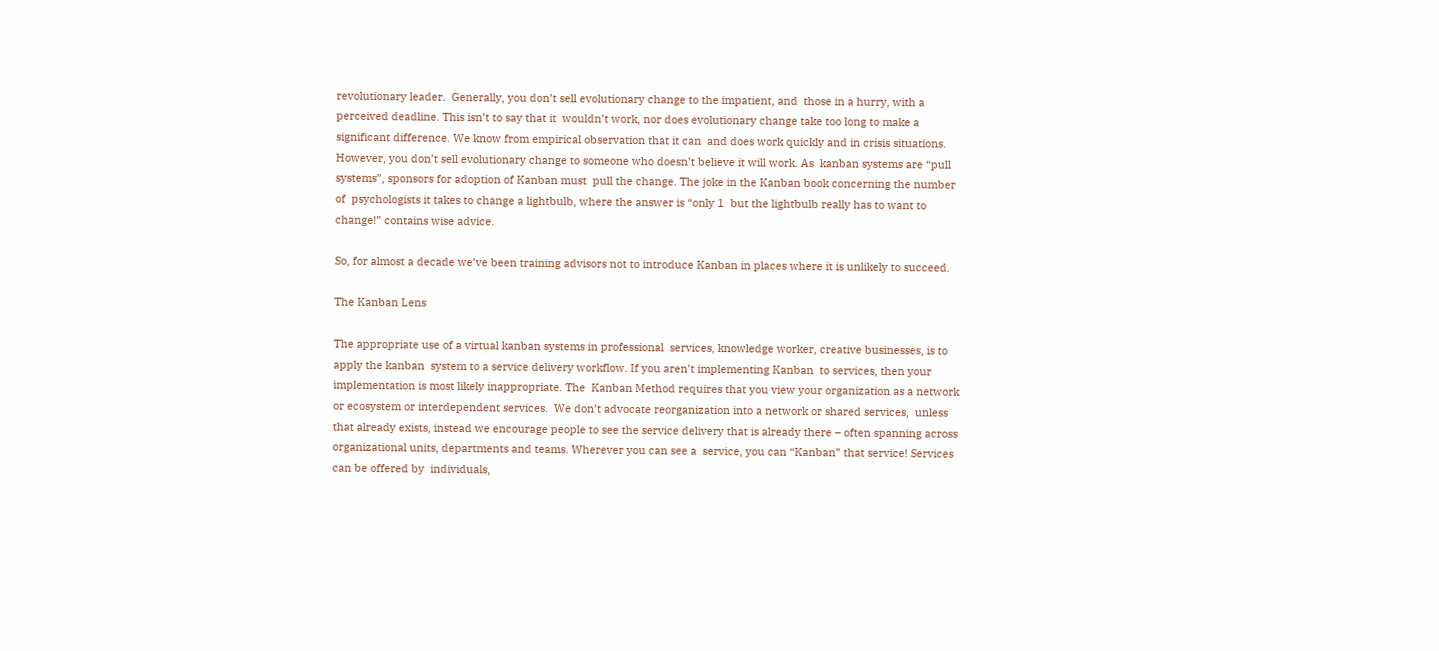revolutionary leader.  Generally, you don’t sell evolutionary change to the impatient, and  those in a hurry, with a perceived deadline. This isn’t to say that it  wouldn’t work, nor does evolutionary change take too long to make a  significant difference. We know from empirical observation that it can  and does work quickly and in crisis situations. However, you don’t sell evolutionary change to someone who doesn’t believe it will work. As  kanban systems are “pull systems”, sponsors for adoption of Kanban must  pull the change. The joke in the Kanban book concerning the number of  psychologists it takes to change a lightbulb, where the answer is “only 1  but the lightbulb really has to want to change!” contains wise advice.

So, for almost a decade we’ve been training advisors not to introduce Kanban in places where it is unlikely to succeed.

The Kanban Lens

The appropriate use of a virtual kanban systems in professional  services, knowledge worker, creative businesses, is to apply the kanban  system to a service delivery workflow. If you aren’t implementing Kanban  to services, then your implementation is most likely inappropriate. The  Kanban Method requires that you view your organization as a network or ecosystem or interdependent services.  We don’t advocate reorganization into a network or shared services,  unless that already exists, instead we encourage people to see the service delivery that is already there – often spanning across  organizational units, departments and teams. Wherever you can see a  service, you can “Kanban” that service! Services can be offered by  individuals,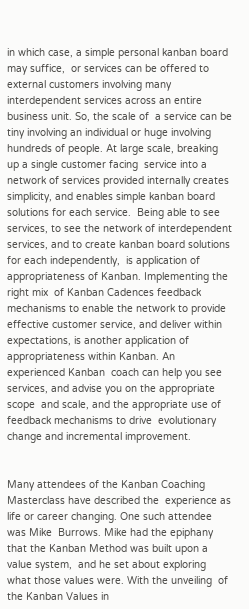in which case, a simple personal kanban board may suffice,  or services can be offered to external customers involving many  interdependent services across an entire business unit. So, the scale of  a service can be tiny involving an individual or huge involving  hundreds of people. At large scale, breaking up a single customer facing  service into a network of services provided internally creates  simplicity, and enables simple kanban board solutions for each service.  Being able to see services, to see the network of interdependent  services, and to create kanban board solutions for each independently,  is application of appropriateness of Kanban. Implementing the right mix  of Kanban Cadences feedback mechanisms to enable the network to provide  effective customer service, and deliver within expectations, is another application of appropriateness within Kanban. An experienced Kanban  coach can help you see services, and advise you on the appropriate scope  and scale, and the appropriate use of feedback mechanisms to drive  evolutionary change and incremental improvement.


Many attendees of the Kanban Coaching Masterclass have described the  experience as life or career changing. One such attendee was Mike  Burrows. Mike had the epiphany that the Kanban Method was built upon a value system,  and he set about exploring what those values were. With the unveiling  of the Kanban Values in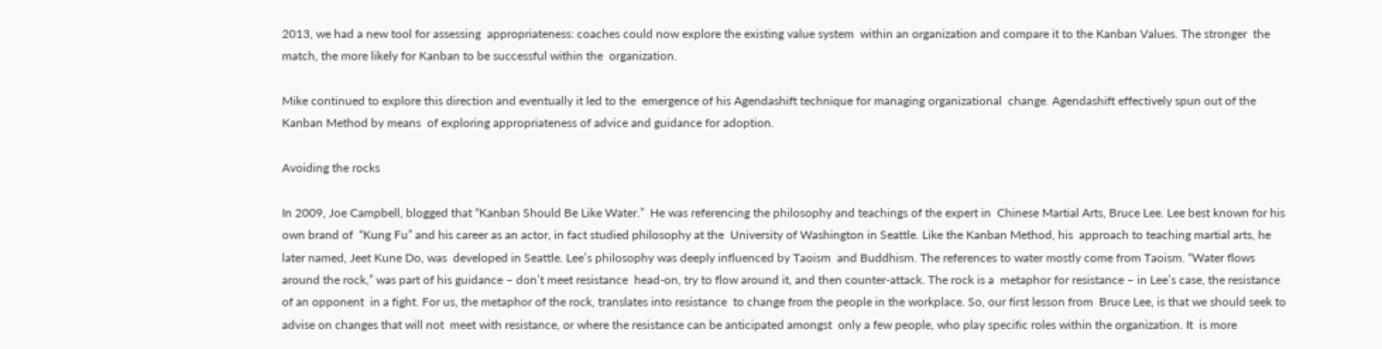2013, we had a new tool for assessing  appropriateness: coaches could now explore the existing value system  within an organization and compare it to the Kanban Values. The stronger  the match, the more likely for Kanban to be successful within the  organization.

Mike continued to explore this direction and eventually it led to the  emergence of his Agendashift technique for managing organizational  change. Agendashift effectively spun out of the Kanban Method by means  of exploring appropriateness of advice and guidance for adoption.

Avoiding the rocks

In 2009, Joe Campbell, blogged that “Kanban Should Be Like Water.”  He was referencing the philosophy and teachings of the expert in  Chinese Martial Arts, Bruce Lee. Lee best known for his own brand of  “Kung Fu” and his career as an actor, in fact studied philosophy at the  University of Washington in Seattle. Like the Kanban Method, his  approach to teaching martial arts, he later named, Jeet Kune Do, was  developed in Seattle. Lee’s philosophy was deeply influenced by Taoism  and Buddhism. The references to water mostly come from Taoism. “Water flows around the rock,” was part of his guidance – don’t meet resistance  head-on, try to flow around it, and then counter-attack. The rock is a  metaphor for resistance – in Lee’s case, the resistance of an opponent  in a fight. For us, the metaphor of the rock, translates into resistance  to change from the people in the workplace. So, our first lesson from  Bruce Lee, is that we should seek to advise on changes that will not  meet with resistance, or where the resistance can be anticipated amongst  only a few people, who play specific roles within the organization. It  is more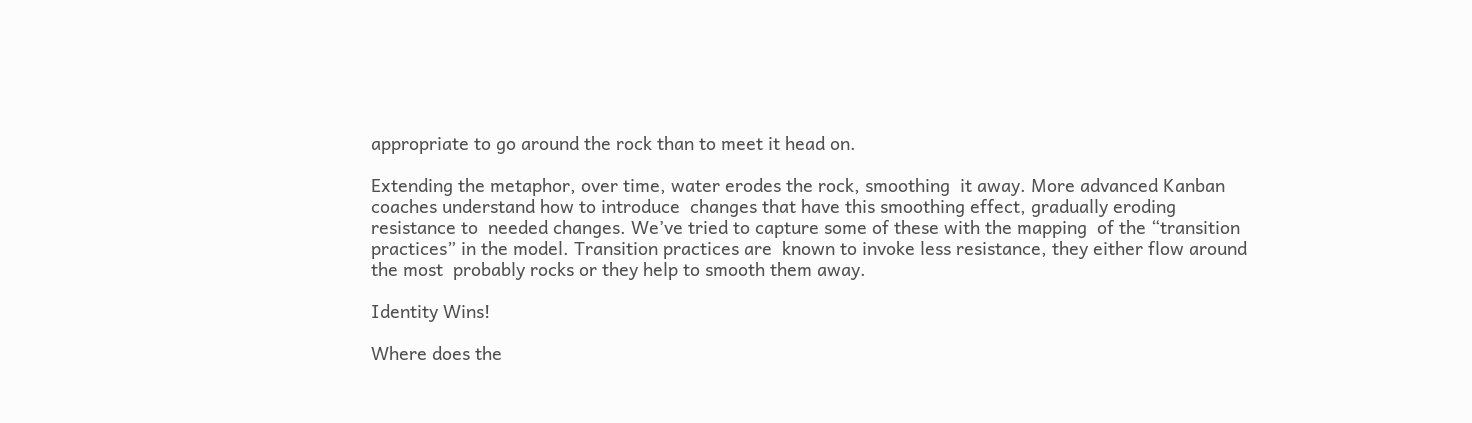appropriate to go around the rock than to meet it head on.

Extending the metaphor, over time, water erodes the rock, smoothing  it away. More advanced Kanban coaches understand how to introduce  changes that have this smoothing effect, gradually eroding resistance to  needed changes. We’ve tried to capture some of these with the mapping  of the “transition practices” in the model. Transition practices are  known to invoke less resistance, they either flow around the most  probably rocks or they help to smooth them away.

Identity Wins!

Where does the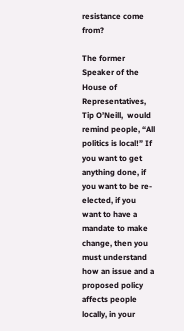resistance come from?

The former Speaker of the House of Representatives, Tip O’Neill,  would remind people, “All politics is local!” If you want to get  anything done, if you want to be re-elected, if you want to have a  mandate to make change, then you must understand how an issue and a  proposed policy affects people locally, in your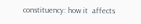constituency: how it  affects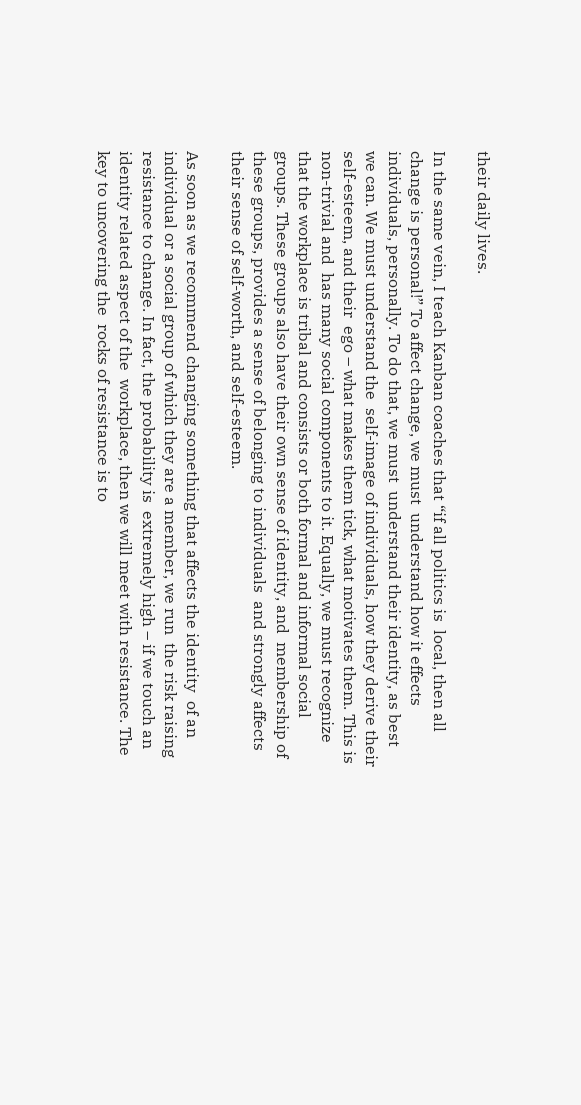their daily lives.

In the same vein, I teach Kanban coaches that “if all politics is  local, then all change is personal!” To affect change, we must  understand how it effects individuals, personally. To do that, we must  understand their identity, as best we can. We must understand the  self-image of individuals, how they derive their self-esteem, and their  ego – what makes them tick, what motivates them. This is non-trivial and  has many social components to it. Equally, we must recognize that the workplace is tribal and consists or both formal and informal social  groups. These groups also have their own sense of identity, and  membership of these groups, provides a sense of belonging to individuals  and strongly affects their sense of self-worth, and self-esteem.

As soon as we recommend changing something that affects the identity  of an individual or a social group of which they are a member, we run  the risk raising resistance to change. In fact, the probability is  extremely high – if we touch an identity related aspect of the  workplace, then we will meet with resistance. The key to uncovering the  rocks of resistance is to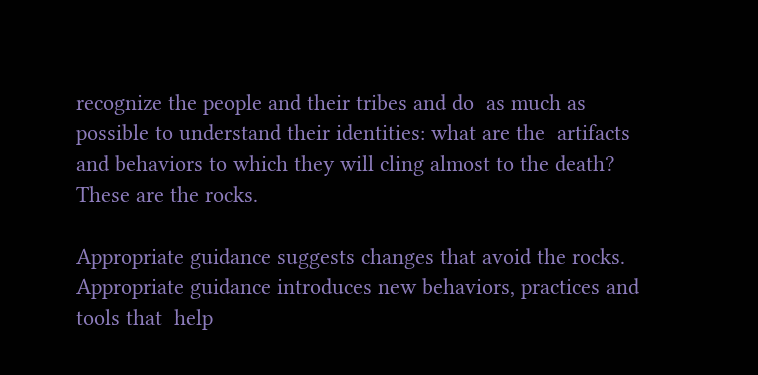recognize the people and their tribes and do  as much as possible to understand their identities: what are the  artifacts and behaviors to which they will cling almost to the death?  These are the rocks.

Appropriate guidance suggests changes that avoid the rocks.  Appropriate guidance introduces new behaviors, practices and tools that  help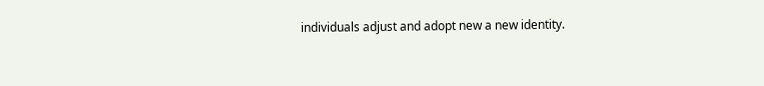individuals adjust and adopt new a new identity.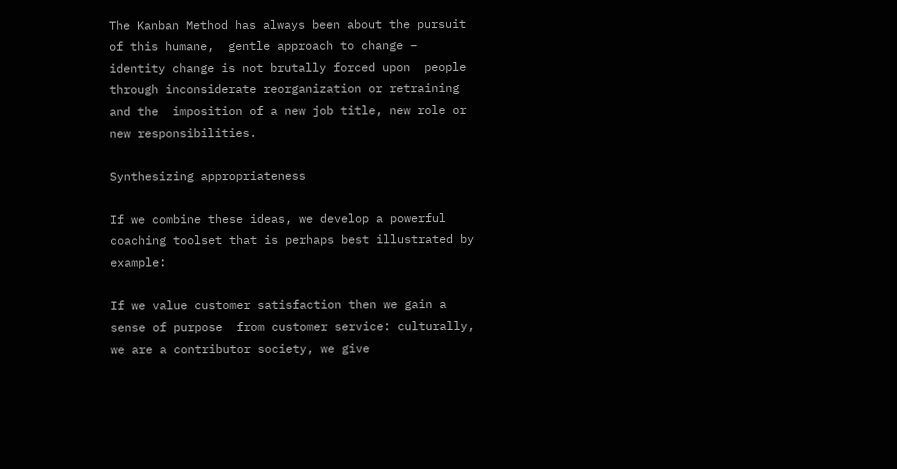The Kanban Method has always been about the pursuit of this humane,  gentle approach to change – identity change is not brutally forced upon  people through inconsiderate reorganization or retraining and the  imposition of a new job title, new role or new responsibilities.

Synthesizing appropriateness

If we combine these ideas, we develop a powerful coaching toolset that is perhaps best illustrated by example:

If we value customer satisfaction then we gain a sense of purpose  from customer service: culturally, we are a contributor society, we give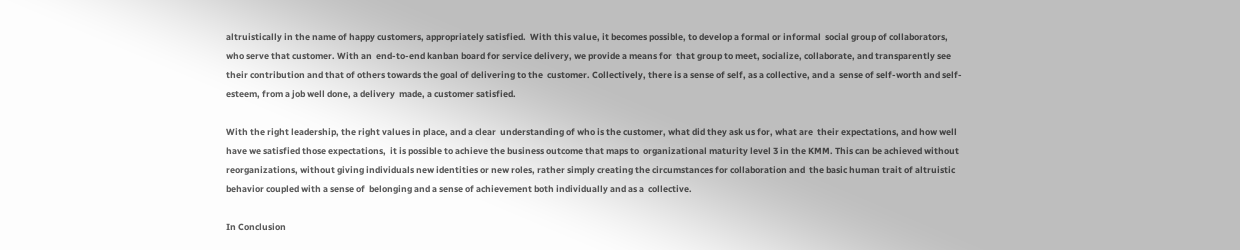altruistically in the name of happy customers, appropriately satisfied.  With this value, it becomes possible, to develop a formal or informal  social group of collaborators, who serve that customer. With an  end-to-end kanban board for service delivery, we provide a means for  that group to meet, socialize, collaborate, and transparently see their contribution and that of others towards the goal of delivering to the  customer. Collectively, there is a sense of self, as a collective, and a  sense of self-worth and self-esteem, from a job well done, a delivery  made, a customer satisfied.

With the right leadership, the right values in place, and a clear  understanding of who is the customer, what did they ask us for, what are  their expectations, and how well have we satisfied those expectations,  it is possible to achieve the business outcome that maps to  organizational maturity level 3 in the KMM. This can be achieved without  reorganizations, without giving individuals new identities or new roles, rather simply creating the circumstances for collaboration and  the basic human trait of altruistic behavior coupled with a sense of  belonging and a sense of achievement both individually and as a  collective.

In Conclusion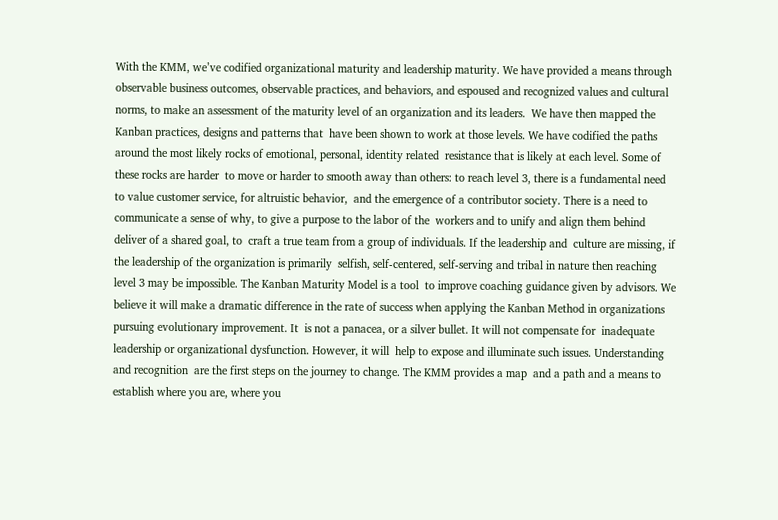With the KMM, we’ve codified organizational maturity and leadership maturity. We have provided a means through observable business outcomes, observable practices, and behaviors, and espoused and recognized values and cultural norms, to make an assessment of the maturity level of an organization and its leaders.  We have then mapped the Kanban practices, designs and patterns that  have been shown to work at those levels. We have codified the paths  around the most likely rocks of emotional, personal, identity related  resistance that is likely at each level. Some of these rocks are harder  to move or harder to smooth away than others: to reach level 3, there is a fundamental need to value customer service, for altruistic behavior,  and the emergence of a contributor society. There is a need to  communicate a sense of why, to give a purpose to the labor of the  workers and to unify and align them behind deliver of a shared goal, to  craft a true team from a group of individuals. If the leadership and  culture are missing, if the leadership of the organization is primarily  selfish, self-centered, self-serving and tribal in nature then reaching level 3 may be impossible. The Kanban Maturity Model is a tool  to improve coaching guidance given by advisors. We believe it will make a dramatic difference in the rate of success when applying the Kanban Method in organizations pursuing evolutionary improvement. It  is not a panacea, or a silver bullet. It will not compensate for  inadequate leadership or organizational dysfunction. However, it will  help to expose and illuminate such issues. Understanding and recognition  are the first steps on the journey to change. The KMM provides a map  and a path and a means to establish where you are, where you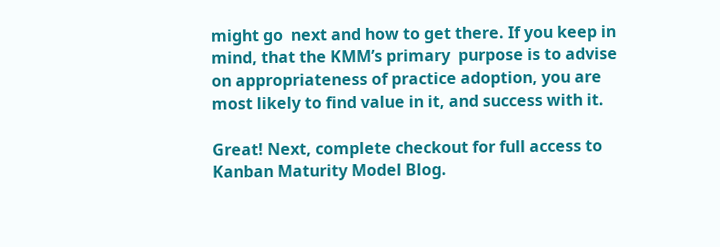might go  next and how to get there. If you keep in mind, that the KMM’s primary  purpose is to advise on appropriateness of practice adoption, you are  most likely to find value in it, and success with it.

Great! Next, complete checkout for full access to Kanban Maturity Model Blog.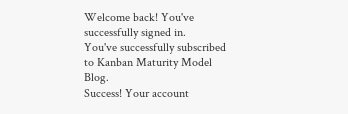Welcome back! You've successfully signed in.
You've successfully subscribed to Kanban Maturity Model Blog.
Success! Your account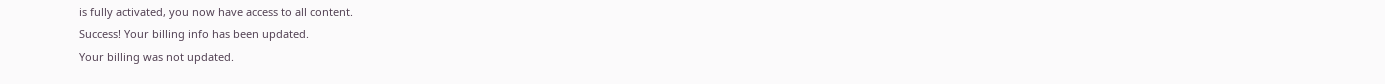is fully activated, you now have access to all content.
Success! Your billing info has been updated.
Your billing was not updated.